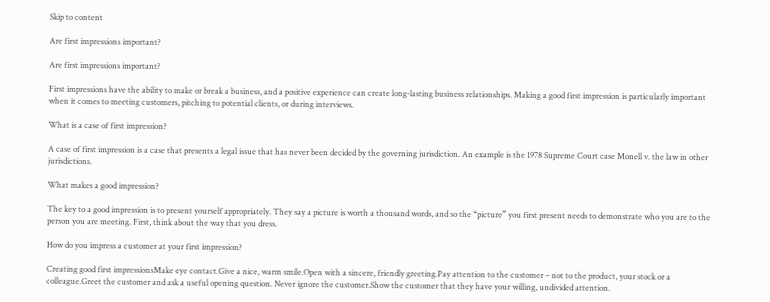Skip to content

Are first impressions important?

Are first impressions important?

First impressions have the ability to make or break a business, and a positive experience can create long-lasting business relationships. Making a good first impression is particularly important when it comes to meeting customers, pitching to potential clients, or during interviews.

What is a case of first impression?

A case of first impression is a case that presents a legal issue that has never been decided by the governing jurisdiction. An example is the 1978 Supreme Court case Monell v. the law in other jurisdictions.

What makes a good impression?

The key to a good impression is to present yourself appropriately. They say a picture is worth a thousand words, and so the “picture” you first present needs to demonstrate who you are to the person you are meeting. First, think about the way that you dress.

How do you impress a customer at your first impression?

Creating good first impressionsMake eye contact.Give a nice, warm smile.Open with a sincere, friendly greeting.Pay attention to the customer – not to the product, your stock or a colleague.Greet the customer and ask a useful opening question. Never ignore the customer.Show the customer that they have your willing, undivided attention.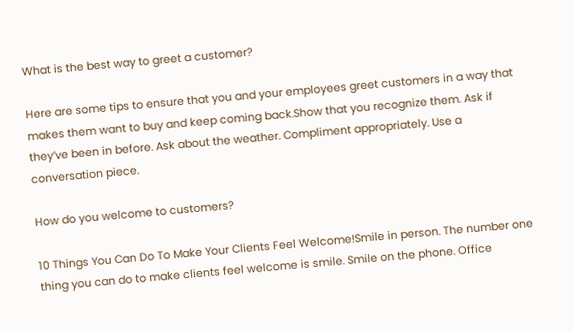What is the best way to greet a customer?

Here are some tips to ensure that you and your employees greet customers in a way that makes them want to buy and keep coming back.Show that you recognize them. Ask if they’ve been in before. Ask about the weather. Compliment appropriately. Use a conversation piece.

How do you welcome to customers?

10 Things You Can Do To Make Your Clients Feel Welcome!Smile in person. The number one thing you can do to make clients feel welcome is smile. Smile on the phone. Office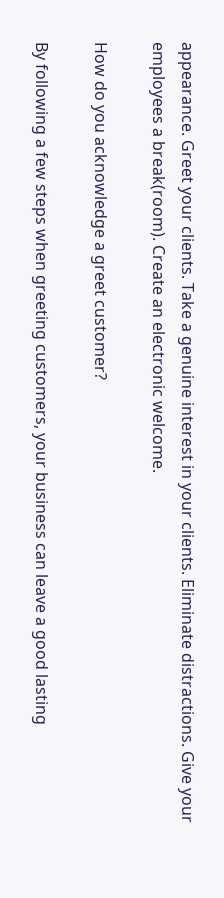appearance. Greet your clients. Take a genuine interest in your clients. Eliminate distractions. Give your employees a break(room). Create an electronic welcome.

How do you acknowledge a greet customer?

By following a few steps when greeting customers, your business can leave a good lasting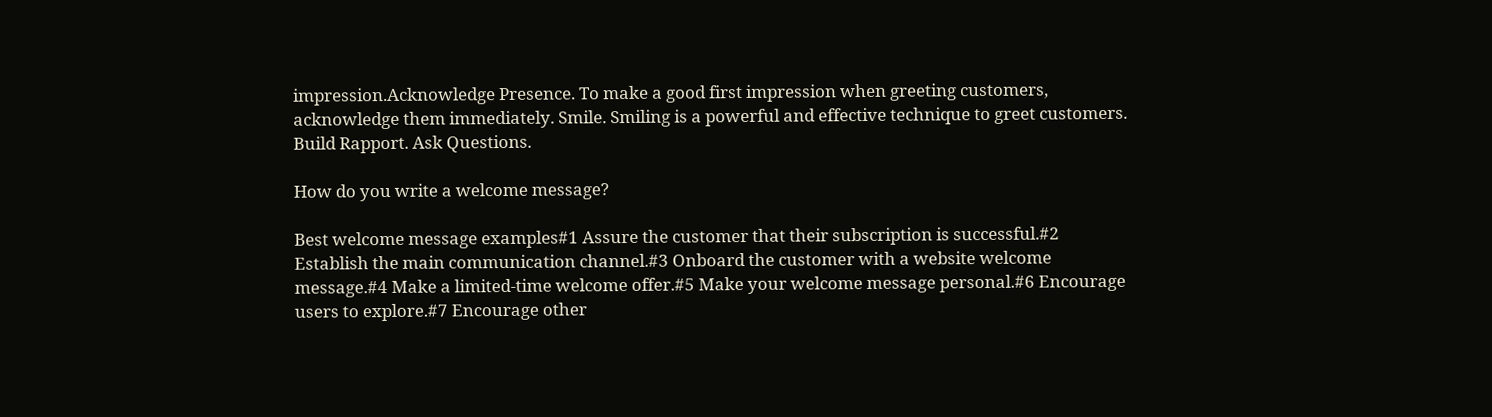impression.Acknowledge Presence. To make a good first impression when greeting customers, acknowledge them immediately. Smile. Smiling is a powerful and effective technique to greet customers. Build Rapport. Ask Questions.

How do you write a welcome message?

Best welcome message examples#1 Assure the customer that their subscription is successful.#2 Establish the main communication channel.#3 Onboard the customer with a website welcome message.#4 Make a limited-time welcome offer.#5 Make your welcome message personal.#6 Encourage users to explore.#7 Encourage other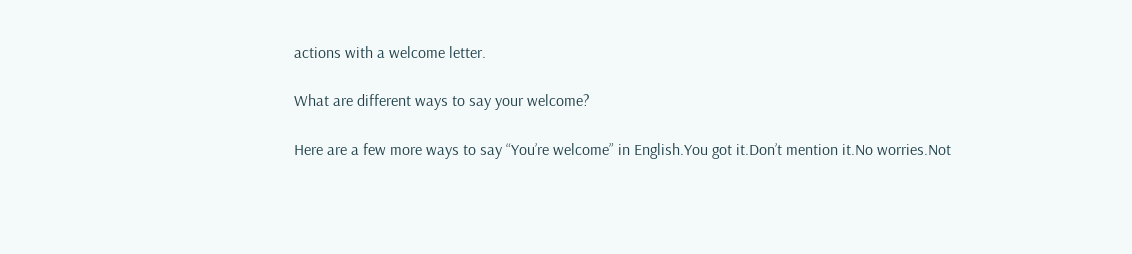actions with a welcome letter.

What are different ways to say your welcome?

Here are a few more ways to say “You’re welcome” in English.You got it.Don’t mention it.No worries.Not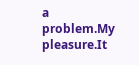a problem.My pleasure.It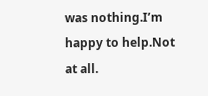was nothing.I’m happy to help.Not at all.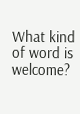What kind of word is welcome?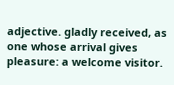adjective. gladly received, as one whose arrival gives pleasure: a welcome visitor.